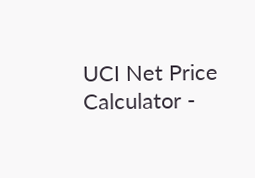UCI Net Price Calculator -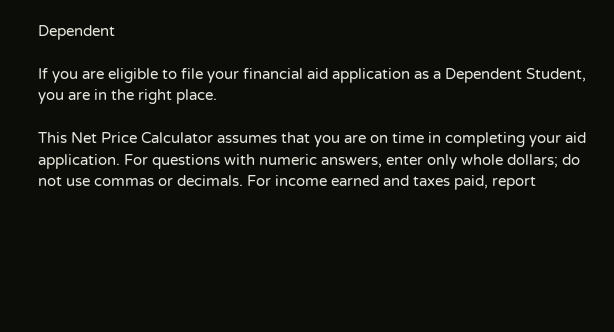Dependent

If you are eligible to file your financial aid application as a Dependent Student, you are in the right place.

This Net Price Calculator assumes that you are on time in completing your aid application. For questions with numeric answers, enter only whole dollars; do not use commas or decimals. For income earned and taxes paid, report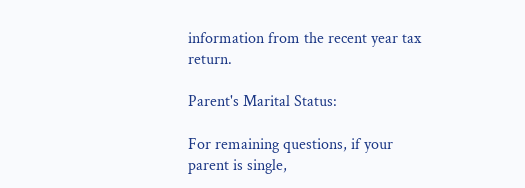information from the recent year tax return.

Parent's Marital Status:

For remaining questions, if your parent is single,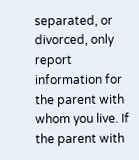separated, or divorced, only report information for the parent with whom you live. If the parent with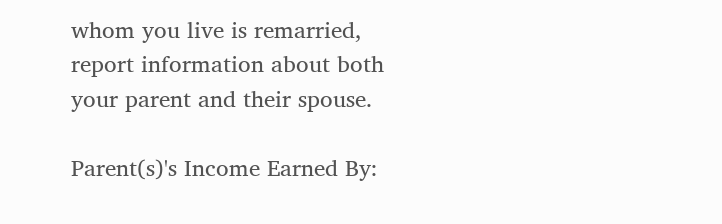whom you live is remarried, report information about both your parent and their spouse.

Parent(s)'s Income Earned By: